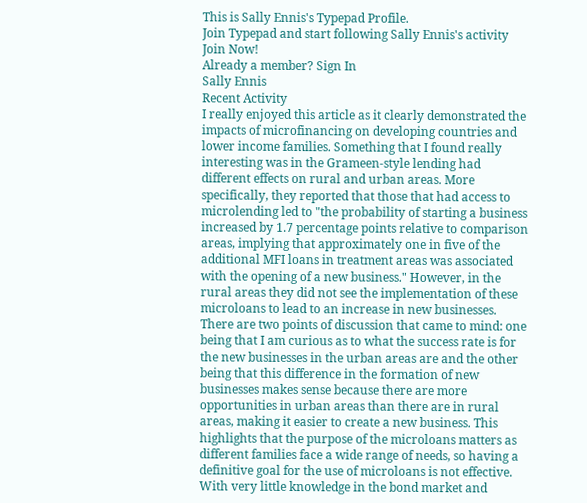This is Sally Ennis's Typepad Profile.
Join Typepad and start following Sally Ennis's activity
Join Now!
Already a member? Sign In
Sally Ennis
Recent Activity
I really enjoyed this article as it clearly demonstrated the impacts of microfinancing on developing countries and lower income families. Something that I found really interesting was in the Grameen-style lending had different effects on rural and urban areas. More specifically, they reported that those that had access to microlending led to "the probability of starting a business increased by 1.7 percentage points relative to comparison areas, implying that approximately one in five of the additional MFI loans in treatment areas was associated with the opening of a new business." However, in the rural areas they did not see the implementation of these microloans to lead to an increase in new businesses. There are two points of discussion that came to mind: one being that I am curious as to what the success rate is for the new businesses in the urban areas are and the other being that this difference in the formation of new businesses makes sense because there are more opportunities in urban areas than there are in rural areas, making it easier to create a new business. This highlights that the purpose of the microloans matters as different families face a wide range of needs, so having a definitive goal for the use of microloans is not effective.
With very little knowledge in the bond market and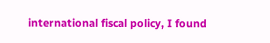international fiscal policy, I found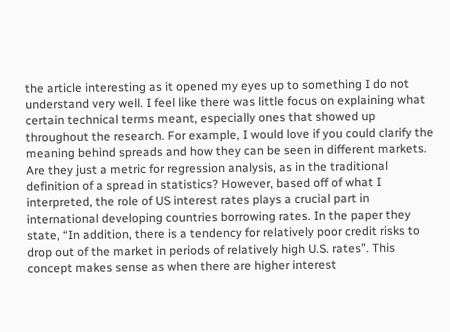the article interesting as it opened my eyes up to something I do not understand very well. I feel like there was little focus on explaining what certain technical terms meant, especially ones that showed up throughout the research. For example, I would love if you could clarify the meaning behind spreads and how they can be seen in different markets. Are they just a metric for regression analysis, as in the traditional definition of a spread in statistics? However, based off of what I interpreted, the role of US interest rates plays a crucial part in international developing countries borrowing rates. In the paper they state, “In addition, there is a tendency for relatively poor credit risks to drop out of the market in periods of relatively high U.S. rates”. This concept makes sense as when there are higher interest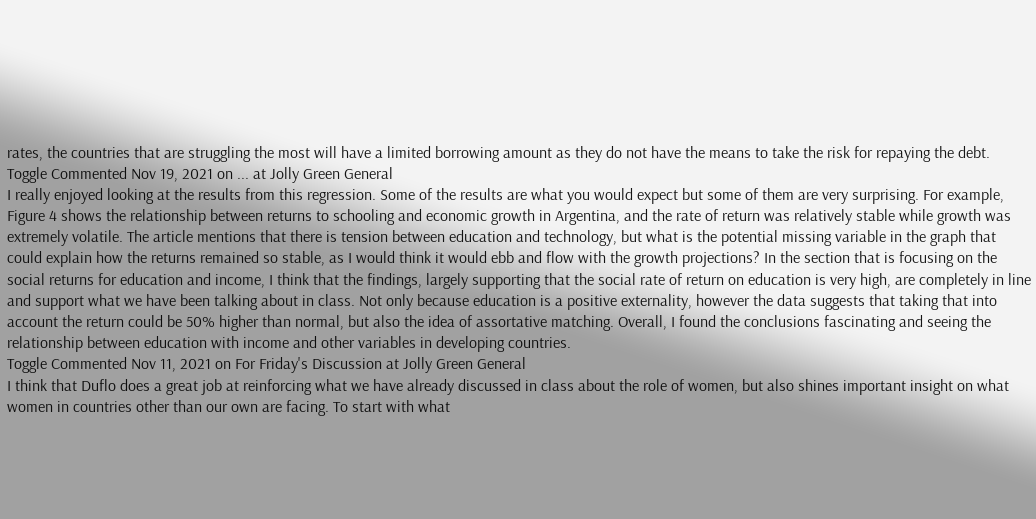rates, the countries that are struggling the most will have a limited borrowing amount as they do not have the means to take the risk for repaying the debt.
Toggle Commented Nov 19, 2021 on ... at Jolly Green General
I really enjoyed looking at the results from this regression. Some of the results are what you would expect but some of them are very surprising. For example, Figure 4 shows the relationship between returns to schooling and economic growth in Argentina, and the rate of return was relatively stable while growth was extremely volatile. The article mentions that there is tension between education and technology, but what is the potential missing variable in the graph that could explain how the returns remained so stable, as I would think it would ebb and flow with the growth projections? In the section that is focusing on the social returns for education and income, I think that the findings, largely supporting that the social rate of return on education is very high, are completely in line and support what we have been talking about in class. Not only because education is a positive externality, however the data suggests that taking that into account the return could be 50% higher than normal, but also the idea of assortative matching. Overall, I found the conclusions fascinating and seeing the relationship between education with income and other variables in developing countries.
Toggle Commented Nov 11, 2021 on For Friday's Discussion at Jolly Green General
I think that Duflo does a great job at reinforcing what we have already discussed in class about the role of women, but also shines important insight on what women in countries other than our own are facing. To start with what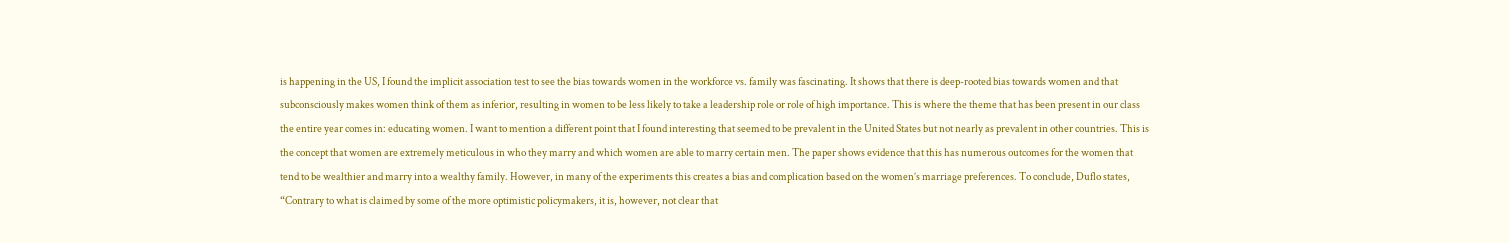is happening in the US, I found the implicit association test to see the bias towards women in the workforce vs. family was fascinating. It shows that there is deep-rooted bias towards women and that subconsciously makes women think of them as inferior, resulting in women to be less likely to take a leadership role or role of high importance. This is where the theme that has been present in our class the entire year comes in: educating women. I want to mention a different point that I found interesting that seemed to be prevalent in the United States but not nearly as prevalent in other countries. This is the concept that women are extremely meticulous in who they marry and which women are able to marry certain men. The paper shows evidence that this has numerous outcomes for the women that tend to be wealthier and marry into a wealthy family. However, in many of the experiments this creates a bias and complication based on the women’s marriage preferences. To conclude, Duflo states, “Contrary to what is claimed by some of the more optimistic policymakers, it is, however, not clear that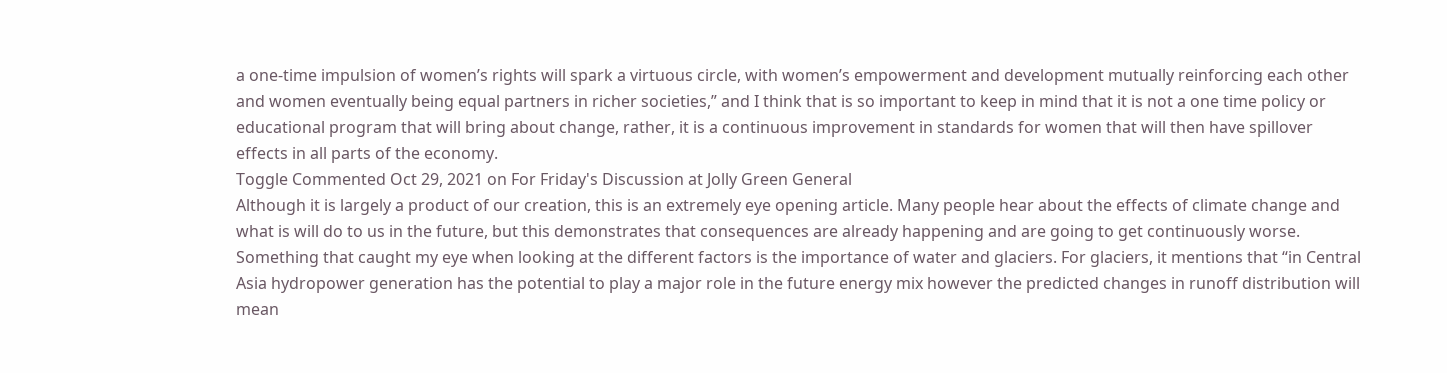a one-time impulsion of women’s rights will spark a virtuous circle, with women’s empowerment and development mutually reinforcing each other and women eventually being equal partners in richer societies,” and I think that is so important to keep in mind that it is not a one time policy or educational program that will bring about change, rather, it is a continuous improvement in standards for women that will then have spillover effects in all parts of the economy.
Toggle Commented Oct 29, 2021 on For Friday's Discussion at Jolly Green General
Although it is largely a product of our creation, this is an extremely eye opening article. Many people hear about the effects of climate change and what is will do to us in the future, but this demonstrates that consequences are already happening and are going to get continuously worse. Something that caught my eye when looking at the different factors is the importance of water and glaciers. For glaciers, it mentions that “in Central Asia hydropower generation has the potential to play a major role in the future energy mix however the predicted changes in runoff distribution will mean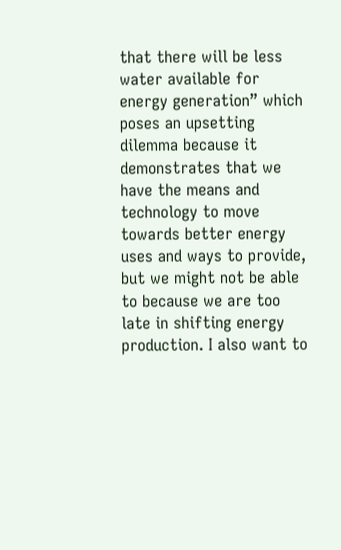that there will be less water available for energy generation” which poses an upsetting dilemma because it demonstrates that we have the means and technology to move towards better energy uses and ways to provide, but we might not be able to because we are too late in shifting energy production. I also want to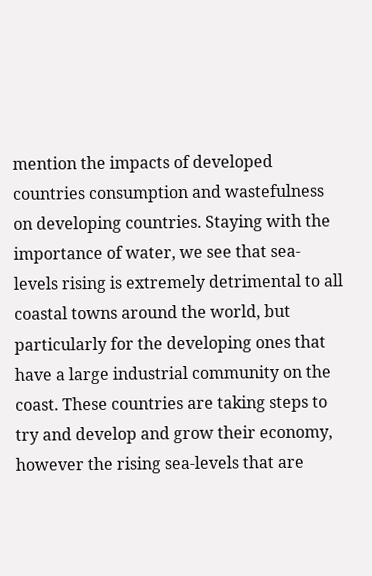mention the impacts of developed countries consumption and wastefulness on developing countries. Staying with the importance of water, we see that sea-levels rising is extremely detrimental to all coastal towns around the world, but particularly for the developing ones that have a large industrial community on the coast. These countries are taking steps to try and develop and grow their economy, however the rising sea-levels that are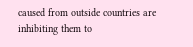caused from outside countries are inhibiting them to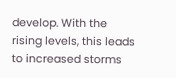develop. With the rising levels, this leads to increased storms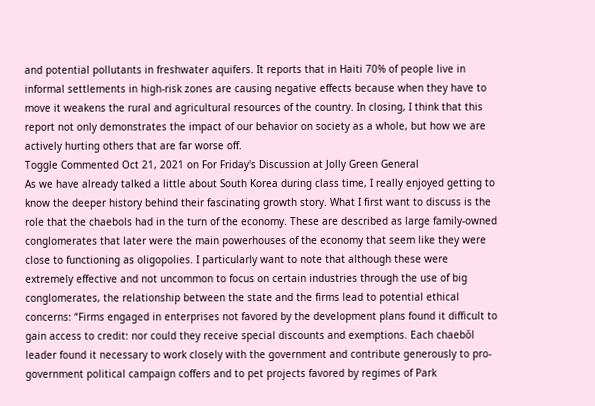and potential pollutants in freshwater aquifers. It reports that in Haiti 70% of people live in informal settlements in high-risk zones are causing negative effects because when they have to move it weakens the rural and agricultural resources of the country. In closing, I think that this report not only demonstrates the impact of our behavior on society as a whole, but how we are actively hurting others that are far worse off.
Toggle Commented Oct 21, 2021 on For Friday's Discussion at Jolly Green General
As we have already talked a little about South Korea during class time, I really enjoyed getting to know the deeper history behind their fascinating growth story. What I first want to discuss is the role that the chaebols had in the turn of the economy. These are described as large family-owned conglomerates that later were the main powerhouses of the economy that seem like they were close to functioning as oligopolies. I particularly want to note that although these were extremely effective and not uncommon to focus on certain industries through the use of big conglomerates, the relationship between the state and the firms lead to potential ethical concerns: “Firms engaged in enterprises not favored by the development plans found it difficult to gain access to credit: nor could they receive special discounts and exemptions. Each chaebŏl leader found it necessary to work closely with the government and contribute generously to pro-government political campaign coffers and to pet projects favored by regimes of Park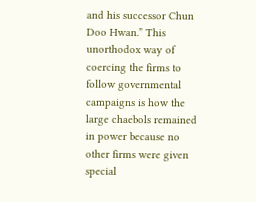and his successor Chun Doo Hwan.” This unorthodox way of coercing the firms to follow governmental campaigns is how the large chaebols remained in power because no other firms were given special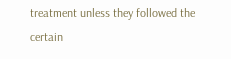treatment unless they followed the certain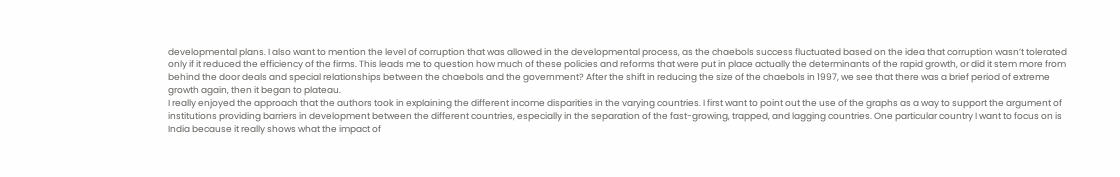developmental plans. I also want to mention the level of corruption that was allowed in the developmental process, as the chaebols success fluctuated based on the idea that corruption wasn’t tolerated only if it reduced the efficiency of the firms. This leads me to question how much of these policies and reforms that were put in place actually the determinants of the rapid growth, or did it stem more from behind the door deals and special relationships between the chaebols and the government? After the shift in reducing the size of the chaebols in 1997, we see that there was a brief period of extreme growth again, then it began to plateau.
I really enjoyed the approach that the authors took in explaining the different income disparities in the varying countries. I first want to point out the use of the graphs as a way to support the argument of institutions providing barriers in development between the different countries, especially in the separation of the fast-growing, trapped, and lagging countries. One particular country I want to focus on is India because it really shows what the impact of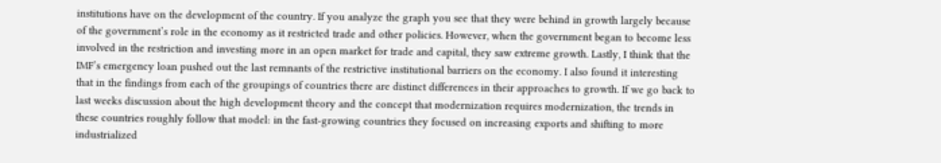institutions have on the development of the country. If you analyze the graph you see that they were behind in growth largely because of the government’s role in the economy as it restricted trade and other policies. However, when the government began to become less involved in the restriction and investing more in an open market for trade and capital, they saw extreme growth. Lastly, I think that the IMF’s emergency loan pushed out the last remnants of the restrictive institutional barriers on the economy. I also found it interesting that in the findings from each of the groupings of countries there are distinct differences in their approaches to growth. If we go back to last weeks discussion about the high development theory and the concept that modernization requires modernization, the trends in these countries roughly follow that model: in the fast-growing countries they focused on increasing exports and shifting to more industrialized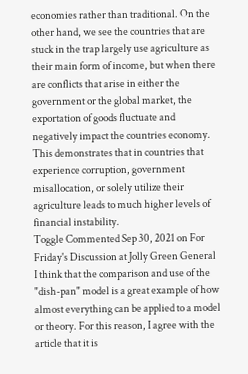economies rather than traditional. On the other hand, we see the countries that are stuck in the trap largely use agriculture as their main form of income, but when there are conflicts that arise in either the government or the global market, the exportation of goods fluctuate and negatively impact the countries economy. This demonstrates that in countries that experience corruption, government misallocation, or solely utilize their agriculture leads to much higher levels of financial instability.
Toggle Commented Sep 30, 2021 on For Friday's Discussion at Jolly Green General
I think that the comparison and use of the "dish-pan" model is a great example of how almost everything can be applied to a model or theory. For this reason, I agree with the article that it is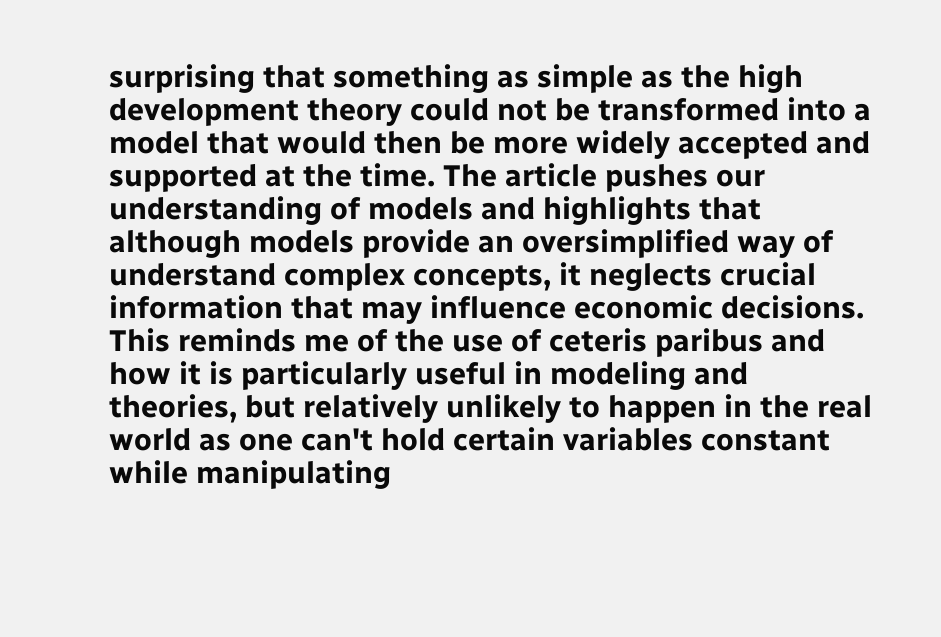surprising that something as simple as the high development theory could not be transformed into a model that would then be more widely accepted and supported at the time. The article pushes our understanding of models and highlights that although models provide an oversimplified way of understand complex concepts, it neglects crucial information that may influence economic decisions. This reminds me of the use of ceteris paribus and how it is particularly useful in modeling and theories, but relatively unlikely to happen in the real world as one can't hold certain variables constant while manipulating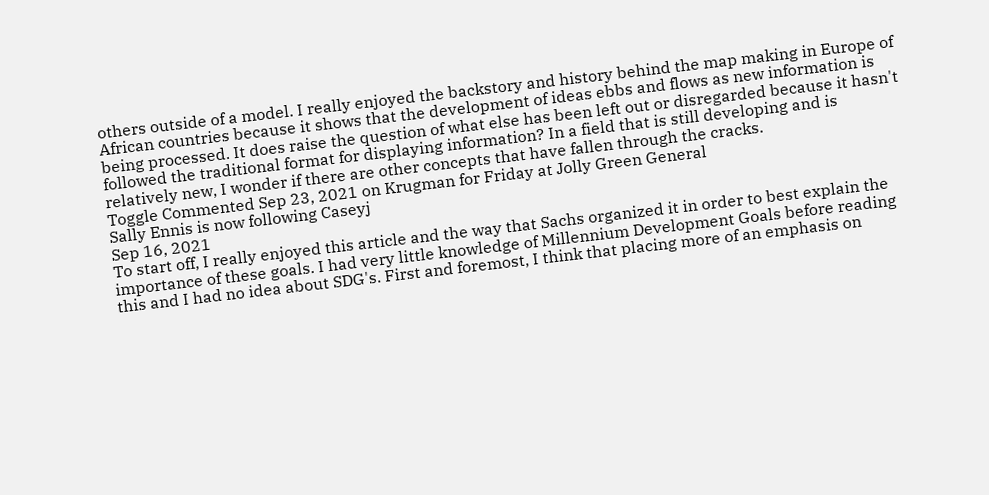others outside of a model. I really enjoyed the backstory and history behind the map making in Europe of African countries because it shows that the development of ideas ebbs and flows as new information is being processed. It does raise the question of what else has been left out or disregarded because it hasn't followed the traditional format for displaying information? In a field that is still developing and is relatively new, I wonder if there are other concepts that have fallen through the cracks.
Toggle Commented Sep 23, 2021 on Krugman for Friday at Jolly Green General
Sally Ennis is now following Caseyj
Sep 16, 2021
To start off, I really enjoyed this article and the way that Sachs organized it in order to best explain the importance of these goals. I had very little knowledge of Millennium Development Goals before reading this and I had no idea about SDG's. First and foremost, I think that placing more of an emphasis on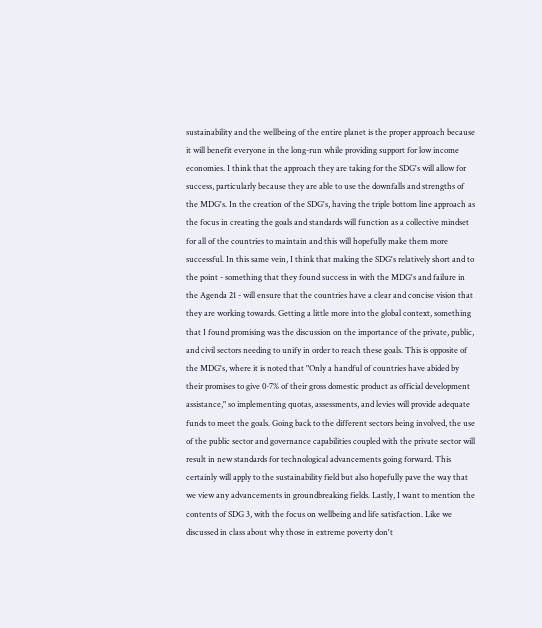sustainability and the wellbeing of the entire planet is the proper approach because it will benefit everyone in the long-run while providing support for low income economies. I think that the approach they are taking for the SDG's will allow for success, particularly because they are able to use the downfalls and strengths of the MDG's. In the creation of the SDG's, having the triple bottom line approach as the focus in creating the goals and standards will function as a collective mindset for all of the countries to maintain and this will hopefully make them more successful. In this same vein, I think that making the SDG's relatively short and to the point - something that they found success in with the MDG's and failure in the Agenda 21 - will ensure that the countries have a clear and concise vision that they are working towards. Getting a little more into the global context, something that I found promising was the discussion on the importance of the private, public, and civil sectors needing to unify in order to reach these goals. This is opposite of the MDG's, where it is noted that "Only a handful of countries have abided by their promises to give 0·7% of their gross domestic product as official development assistance," so implementing quotas, assessments, and levies will provide adequate funds to meet the goals. Going back to the different sectors being involved, the use of the public sector and governance capabilities coupled with the private sector will result in new standards for technological advancements going forward. This certainly will apply to the sustainability field but also hopefully pave the way that we view any advancements in groundbreaking fields. Lastly, I want to mention the contents of SDG 3, with the focus on wellbeing and life satisfaction. Like we discussed in class about why those in extreme poverty don't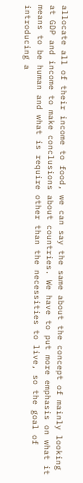allocate all of their income to food, we can say the same about the concept of mainly looking at GDP and income to make conclusions about countries. We have to put more emphasis on what it means to be human and what is require other than the necessities to live, so the goal of introducing a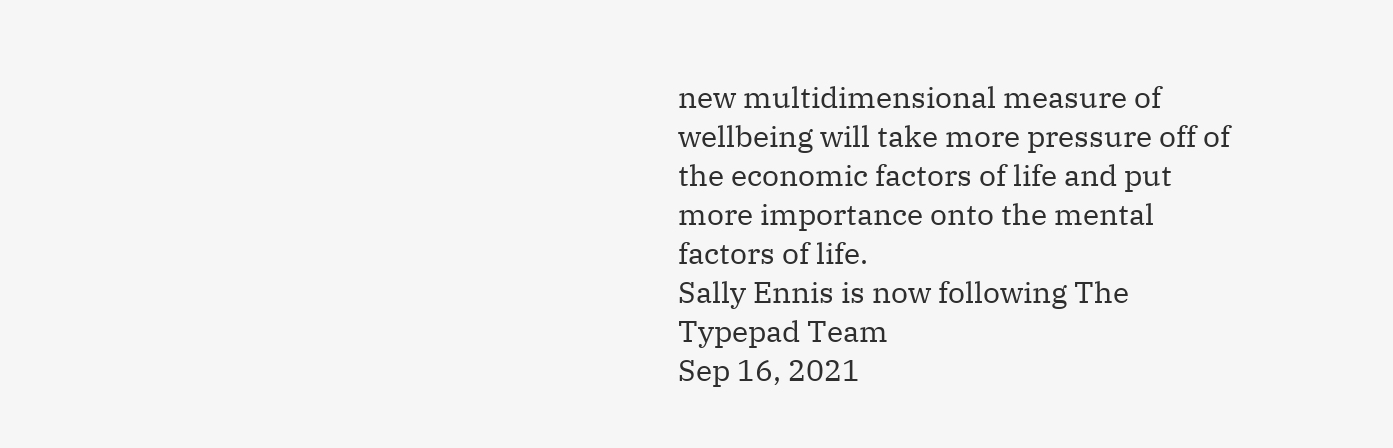new multidimensional measure of wellbeing will take more pressure off of the economic factors of life and put more importance onto the mental factors of life.
Sally Ennis is now following The Typepad Team
Sep 16, 2021